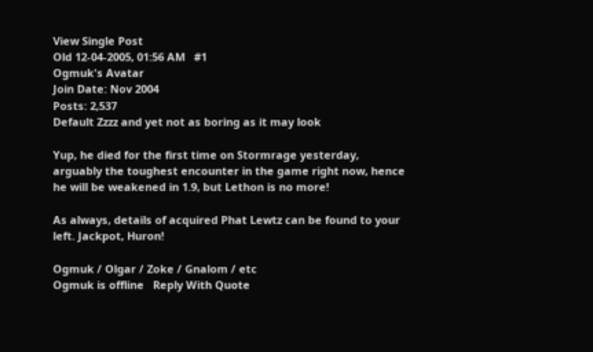View Single Post
Old 12-04-2005, 01:56 AM   #1
Ogmuk's Avatar
Join Date: Nov 2004
Posts: 2,537
Default Zzzz and yet not as boring as it may look

Yup, he died for the first time on Stormrage yesterday, arguably the toughest encounter in the game right now, hence he will be weakened in 1.9, but Lethon is no more!

As always, details of acquired Phat Lewtz can be found to your left. Jackpot, Huron!

Ogmuk / Olgar / Zoke / Gnalom / etc
Ogmuk is offline   Reply With Quote